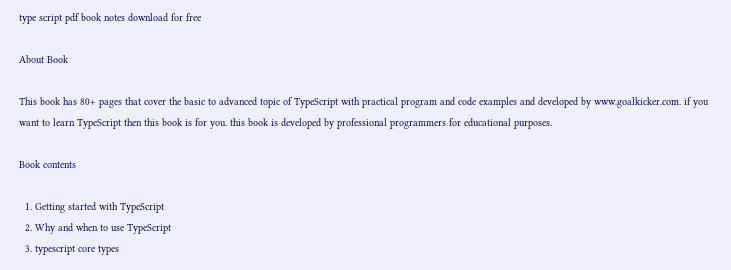type script pdf book notes download for free

About Book

This book has 80+ pages that cover the basic to advanced topic of TypeScript with practical program and code examples and developed by www.goalkicker.com. if you want to learn TypeScript then this book is for you. this book is developed by professional programmers for educational purposes.

Book contents

  1. Getting started with TypeScript
  2. Why and when to use TypeScript
  3. typescript core types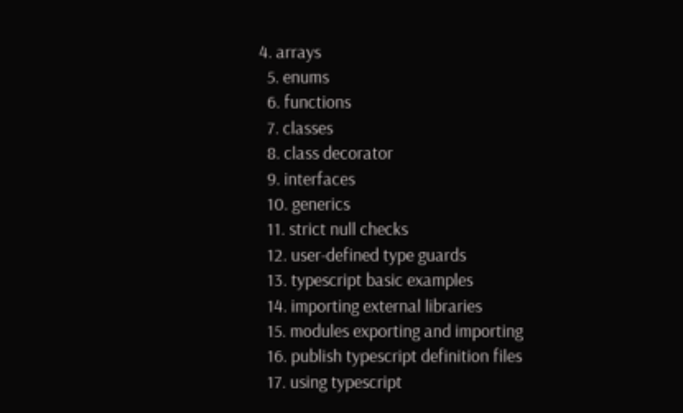4. arrays
  5. enums
  6. functions
  7. classes
  8. class decorator
  9. interfaces
  10. generics
  11. strict null checks
  12. user-defined type guards
  13. typescript basic examples
  14. importing external libraries
  15. modules exporting and importing
  16. publish typescript definition files
  17. using typescript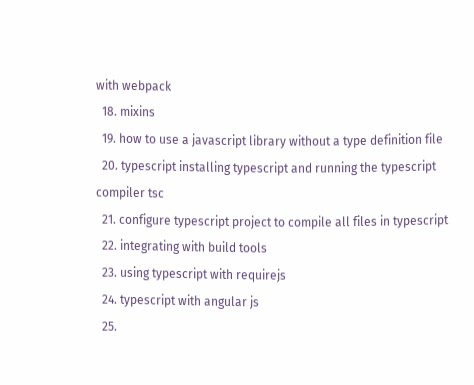with webpack
  18. mixins
  19. how to use a javascript library without a type definition file
  20. typescript installing typescript and running the typescript compiler tsc
  21. configure typescript project to compile all files in typescript
  22. integrating with build tools
  23. using typescript with requirejs
  24. typescript with angular js
  25.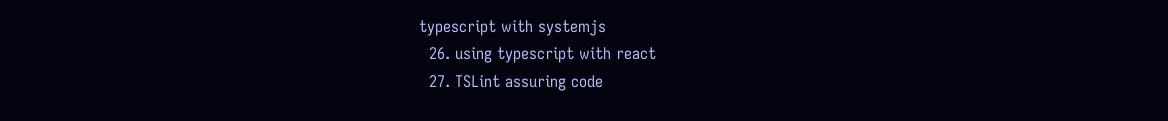typescript with systemjs
  26. using typescript with react
  27. TSLint assuring code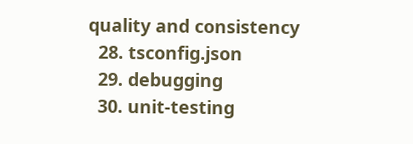quality and consistency
  28. tsconfig.json
  29. debugging
  30. unit-testing